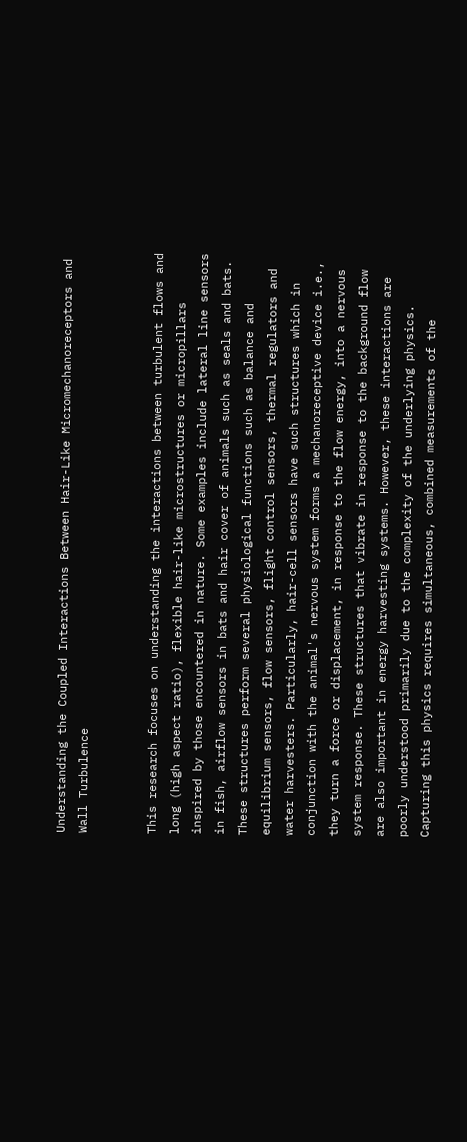Understanding the Coupled Interactions Between Hair-Like Micromechanoreceptors and Wall Turbulence


This research focuses on understanding the interactions between turbulent flows and long (high aspect ratio), flexible hair-like microstructures or micropillars inspired by those encountered in nature. Some examples include lateral line sensors in fish, airflow sensors in bats and hair cover of animals such as seals and bats. These structures perform several physiological functions such as balance and equilibrium sensors, flow sensors, flight control sensors, thermal regulators and water harvesters. Particularly, hair-cell sensors have such structures which in conjunction with the animal's nervous system forms a mechanoreceptive device i.e., they turn a force or displacement, in response to the flow energy, into a nervous system response. These structures that vibrate in response to the background flow are also important in energy harvesting systems. However, these interactions are poorly understood primarily due to the complexity of the underlying physics. Capturing this physics requires simultaneous, combined measurements of the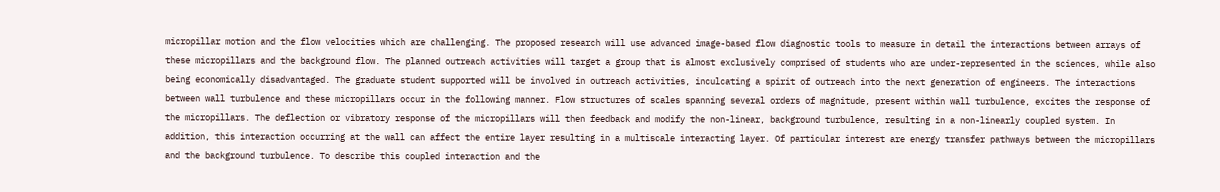micropillar motion and the flow velocities which are challenging. The proposed research will use advanced image-based flow diagnostic tools to measure in detail the interactions between arrays of these micropillars and the background flow. The planned outreach activities will target a group that is almost exclusively comprised of students who are under-represented in the sciences, while also being economically disadvantaged. The graduate student supported will be involved in outreach activities, inculcating a spirit of outreach into the next generation of engineers. The interactions between wall turbulence and these micropillars occur in the following manner. Flow structures of scales spanning several orders of magnitude, present within wall turbulence, excites the response of the micropillars. The deflection or vibratory response of the micropillars will then feedback and modify the non-linear, background turbulence, resulting in a non-linearly coupled system. In addition, this interaction occurring at the wall can affect the entire layer resulting in a multiscale interacting layer. Of particular interest are energy transfer pathways between the micropillars and the background turbulence. To describe this coupled interaction and the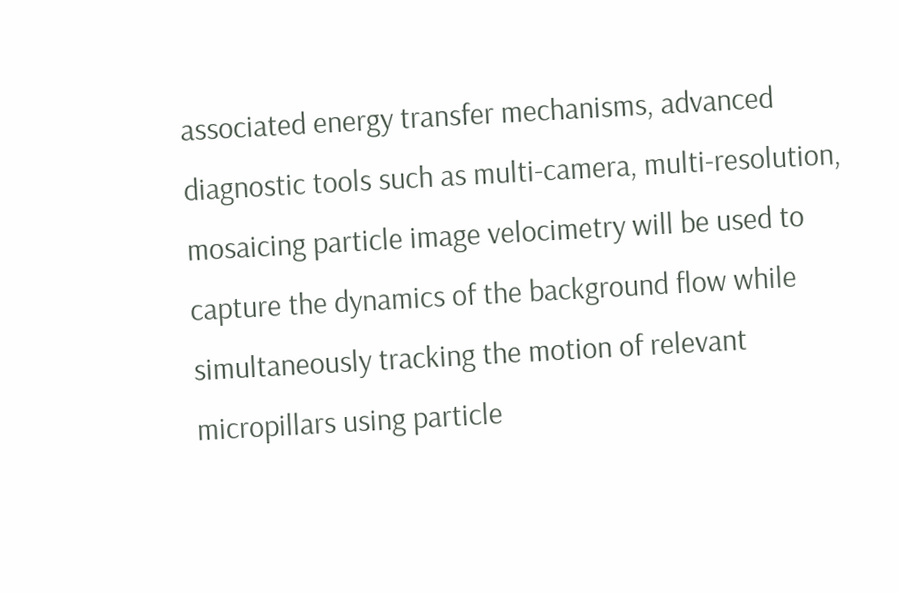associated energy transfer mechanisms, advanced diagnostic tools such as multi-camera, multi-resolution, mosaicing particle image velocimetry will be used to capture the dynamics of the background flow while simultaneously tracking the motion of relevant micropillars using particle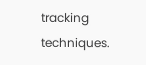tracking techniques.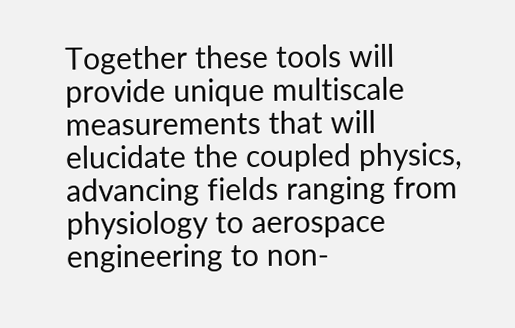Together these tools will provide unique multiscale measurements that will elucidate the coupled physics, advancing fields ranging from physiology to aerospace engineering to non-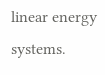linear energy systems.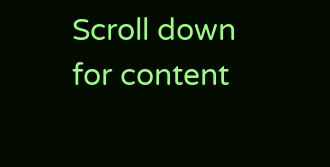Scroll down for content